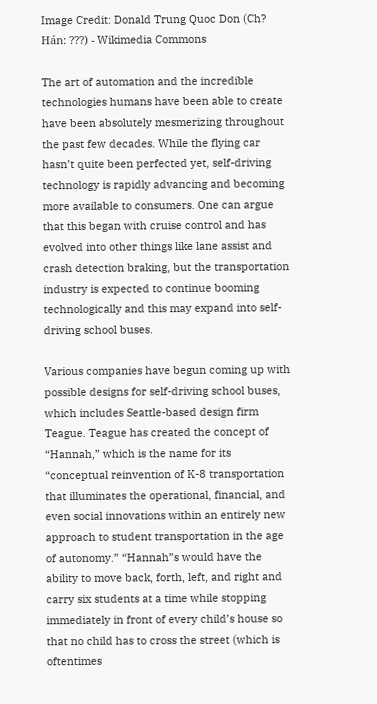Image Credit: Donald Trung Quoc Don (Ch? Hán: ???) - Wikimedia Commons

The art of automation and the incredible technologies humans have been able to create have been absolutely mesmerizing throughout the past few decades. While the flying car hasn’t quite been perfected yet, self-driving technology is rapidly advancing and becoming more available to consumers. One can argue that this began with cruise control and has evolved into other things like lane assist and crash detection braking, but the transportation industry is expected to continue booming technologically and this may expand into self-driving school buses.

Various companies have begun coming up with possible designs for self-driving school buses, which includes Seattle-based design firm Teague. Teague has created the concept of “Hannah,” which is the name for its “conceptual reinvention of K-8 transportation that illuminates the operational, financial, and even social innovations within an entirely new approach to student transportation in the age of autonomy.” “Hannah”s would have the ability to move back, forth, left, and right and carry six students at a time while stopping immediately in front of every child’s house so that no child has to cross the street (which is oftentimes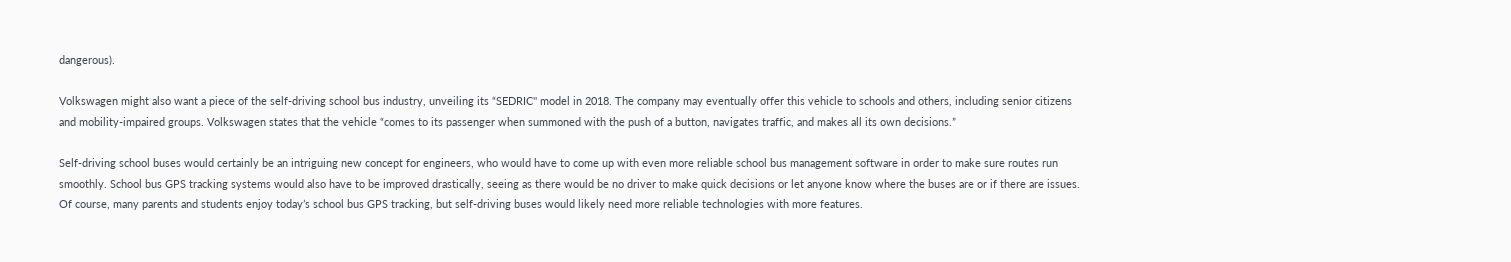dangerous).

Volkswagen might also want a piece of the self-driving school bus industry, unveiling its “SEDRIC'' model in 2018. The company may eventually offer this vehicle to schools and others, including senior citizens and mobility-impaired groups. Volkswagen states that the vehicle “comes to its passenger when summoned with the push of a button, navigates traffic, and makes all its own decisions.”

Self-driving school buses would certainly be an intriguing new concept for engineers, who would have to come up with even more reliable school bus management software in order to make sure routes run smoothly. School bus GPS tracking systems would also have to be improved drastically, seeing as there would be no driver to make quick decisions or let anyone know where the buses are or if there are issues. Of course, many parents and students enjoy today’s school bus GPS tracking, but self-driving buses would likely need more reliable technologies with more features.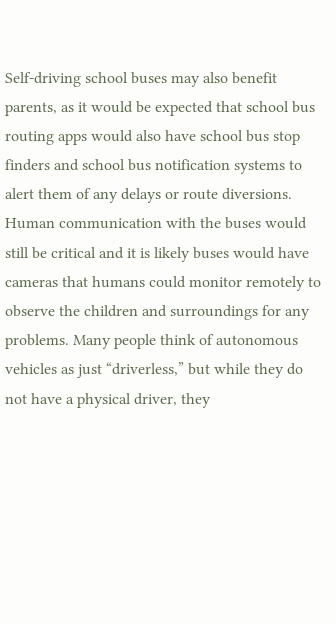Self-driving school buses may also benefit parents, as it would be expected that school bus routing apps would also have school bus stop finders and school bus notification systems to alert them of any delays or route diversions. Human communication with the buses would still be critical and it is likely buses would have cameras that humans could monitor remotely to observe the children and surroundings for any problems. Many people think of autonomous vehicles as just “driverless,” but while they do not have a physical driver, they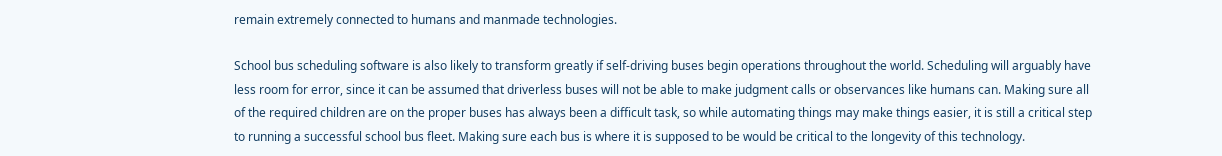remain extremely connected to humans and manmade technologies.

School bus scheduling software is also likely to transform greatly if self-driving buses begin operations throughout the world. Scheduling will arguably have less room for error, since it can be assumed that driverless buses will not be able to make judgment calls or observances like humans can. Making sure all of the required children are on the proper buses has always been a difficult task, so while automating things may make things easier, it is still a critical step to running a successful school bus fleet. Making sure each bus is where it is supposed to be would be critical to the longevity of this technology.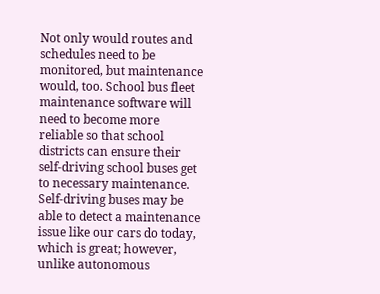Not only would routes and schedules need to be monitored, but maintenance would, too. School bus fleet maintenance software will need to become more reliable so that school districts can ensure their self-driving school buses get to necessary maintenance. Self-driving buses may be able to detect a maintenance issue like our cars do today, which is great; however, unlike autonomous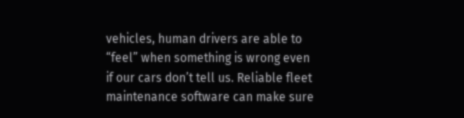vehicles, human drivers are able to “feel” when something is wrong even if our cars don’t tell us. Reliable fleet maintenance software can make sure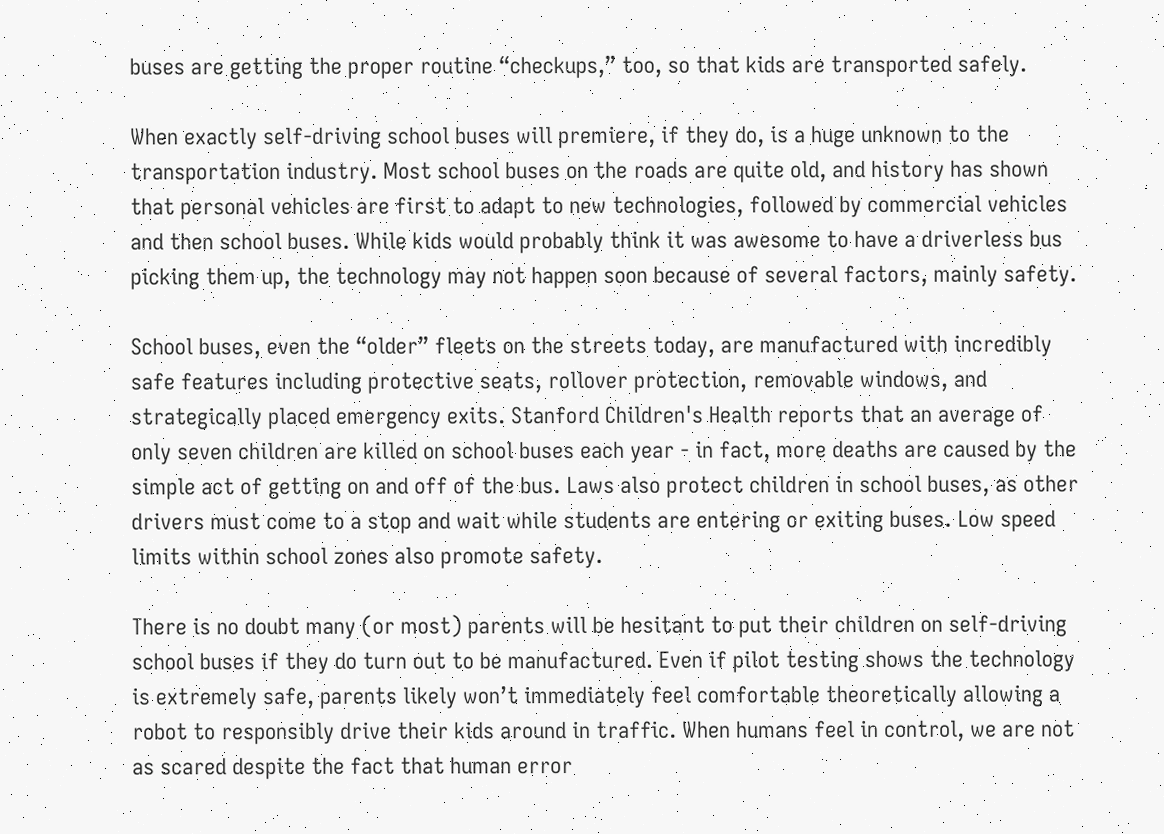buses are getting the proper routine “checkups,” too, so that kids are transported safely.

When exactly self-driving school buses will premiere, if they do, is a huge unknown to the transportation industry. Most school buses on the roads are quite old, and history has shown that personal vehicles are first to adapt to new technologies, followed by commercial vehicles and then school buses. While kids would probably think it was awesome to have a driverless bus picking them up, the technology may not happen soon because of several factors, mainly safety.

School buses, even the “older” fleets on the streets today, are manufactured with incredibly safe features including protective seats, rollover protection, removable windows, and strategically placed emergency exits. Stanford Children's Health reports that an average of only seven children are killed on school buses each year - in fact, more deaths are caused by the simple act of getting on and off of the bus. Laws also protect children in school buses, as other drivers must come to a stop and wait while students are entering or exiting buses. Low speed limits within school zones also promote safety.

There is no doubt many (or most) parents will be hesitant to put their children on self-driving school buses if they do turn out to be manufactured. Even if pilot testing shows the technology is extremely safe, parents likely won’t immediately feel comfortable theoretically allowing a robot to responsibly drive their kids around in traffic. When humans feel in control, we are not as scared despite the fact that human error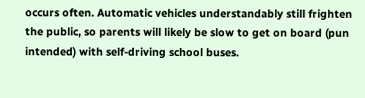occurs often. Automatic vehicles understandably still frighten the public, so parents will likely be slow to get on board (pun intended) with self-driving school buses.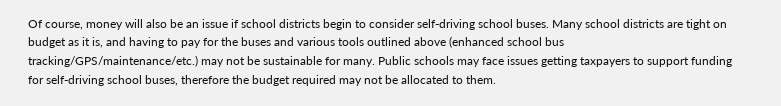Of course, money will also be an issue if school districts begin to consider self-driving school buses. Many school districts are tight on budget as it is, and having to pay for the buses and various tools outlined above (enhanced school bus tracking/GPS/maintenance/etc.) may not be sustainable for many. Public schools may face issues getting taxpayers to support funding for self-driving school buses, therefore the budget required may not be allocated to them.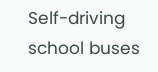Self-driving school buses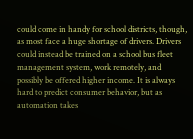could come in handy for school districts, though, as most face a huge shortage of drivers. Drivers could instead be trained on a school bus fleet management system, work remotely, and possibly be offered higher income. It is always hard to predict consumer behavior, but as automation takes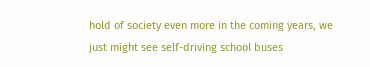hold of society even more in the coming years, we just might see self-driving school buses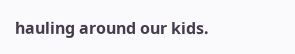hauling around our kids.